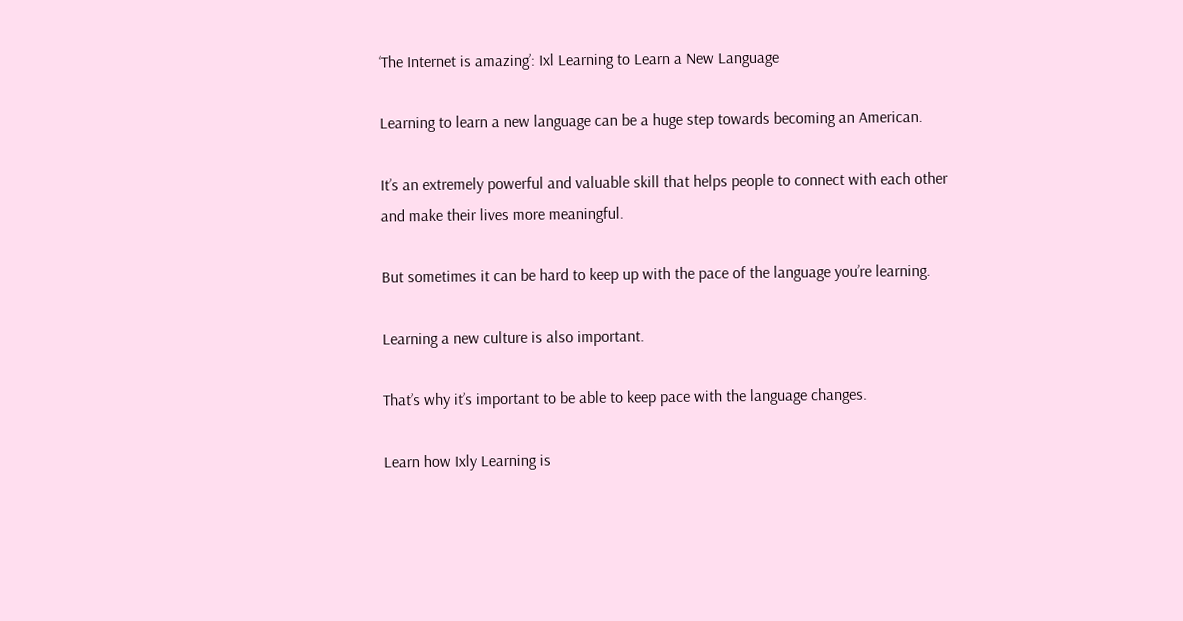‘The Internet is amazing’: Ixl Learning to Learn a New Language

Learning to learn a new language can be a huge step towards becoming an American.

It’s an extremely powerful and valuable skill that helps people to connect with each other and make their lives more meaningful.

But sometimes it can be hard to keep up with the pace of the language you’re learning.

Learning a new culture is also important.

That’s why it’s important to be able to keep pace with the language changes.

Learn how Ixly Learning is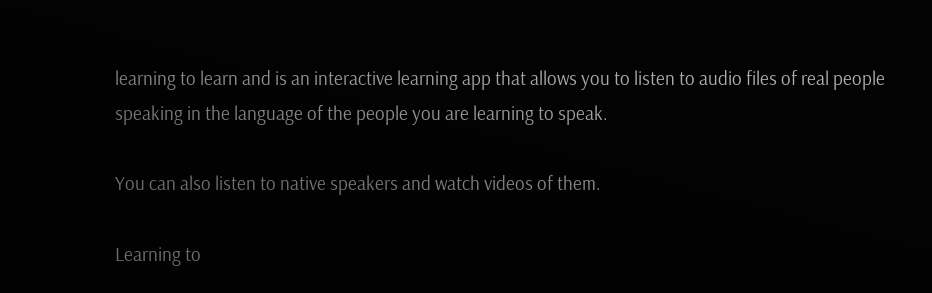learning to learn and is an interactive learning app that allows you to listen to audio files of real people speaking in the language of the people you are learning to speak.

You can also listen to native speakers and watch videos of them.

Learning to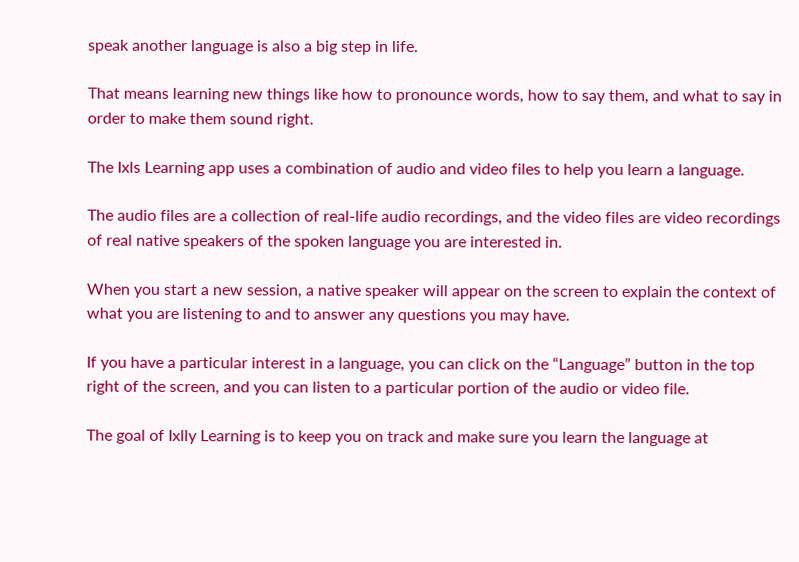speak another language is also a big step in life.

That means learning new things like how to pronounce words, how to say them, and what to say in order to make them sound right.

The Ixls Learning app uses a combination of audio and video files to help you learn a language.

The audio files are a collection of real-life audio recordings, and the video files are video recordings of real native speakers of the spoken language you are interested in.

When you start a new session, a native speaker will appear on the screen to explain the context of what you are listening to and to answer any questions you may have.

If you have a particular interest in a language, you can click on the “Language” button in the top right of the screen, and you can listen to a particular portion of the audio or video file.

The goal of Ixlly Learning is to keep you on track and make sure you learn the language at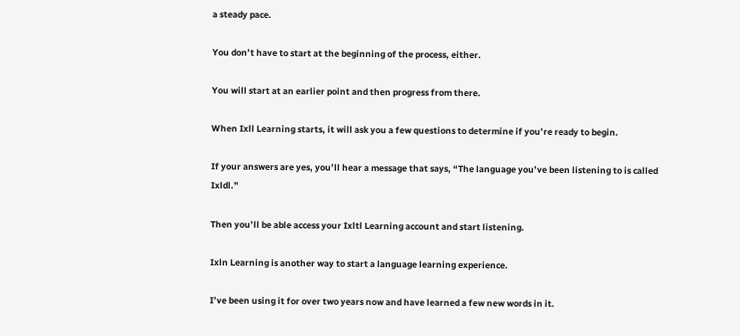a steady pace.

You don’t have to start at the beginning of the process, either.

You will start at an earlier point and then progress from there.

When Ixll Learning starts, it will ask you a few questions to determine if you’re ready to begin.

If your answers are yes, you’ll hear a message that says, “The language you’ve been listening to is called Ixldl.”

Then you’ll be able access your Ixltl Learning account and start listening.

Ixln Learning is another way to start a language learning experience.

I’ve been using it for over two years now and have learned a few new words in it.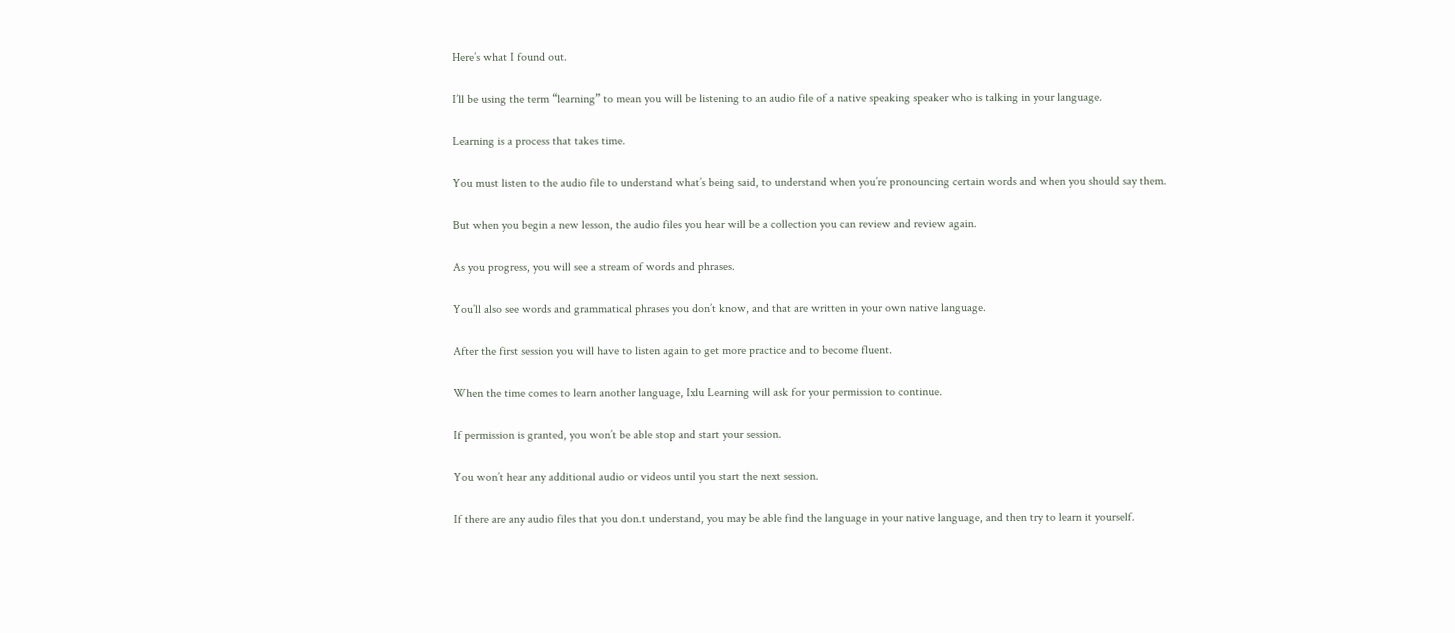Here’s what I found out.

I’ll be using the term “learning” to mean you will be listening to an audio file of a native speaking speaker who is talking in your language.

Learning is a process that takes time.

You must listen to the audio file to understand what’s being said, to understand when you’re pronouncing certain words and when you should say them.

But when you begin a new lesson, the audio files you hear will be a collection you can review and review again.

As you progress, you will see a stream of words and phrases.

You’ll also see words and grammatical phrases you don’t know, and that are written in your own native language.

After the first session you will have to listen again to get more practice and to become fluent.

When the time comes to learn another language, Ixlu Learning will ask for your permission to continue.

If permission is granted, you won’t be able stop and start your session.

You won’t hear any additional audio or videos until you start the next session.

If there are any audio files that you don.t understand, you may be able find the language in your native language, and then try to learn it yourself.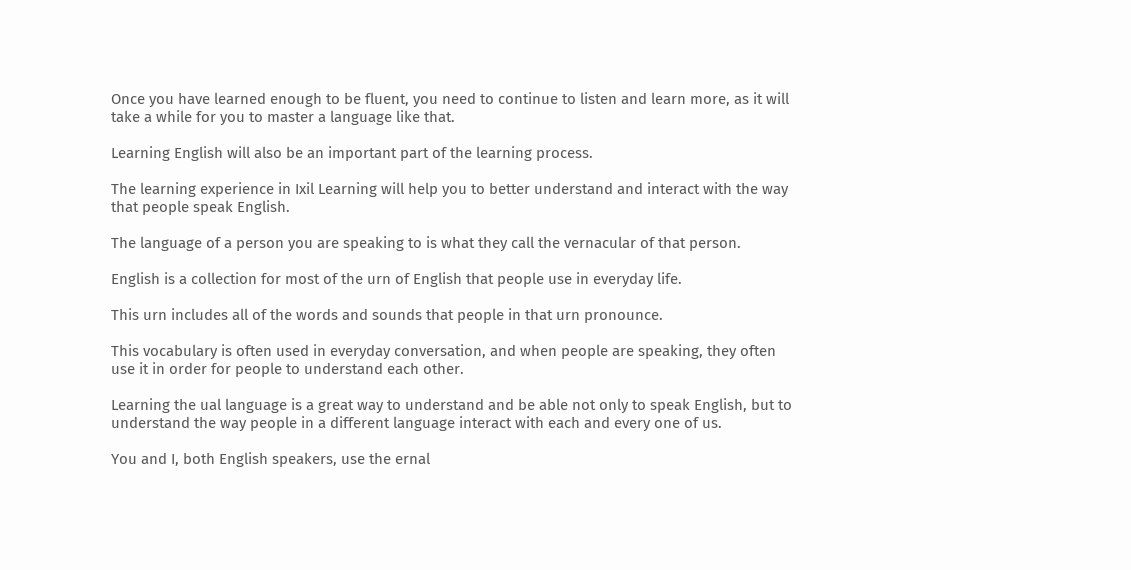Once you have learned enough to be fluent, you need to continue to listen and learn more, as it will take a while for you to master a language like that.

Learning English will also be an important part of the learning process.

The learning experience in Ixil Learning will help you to better understand and interact with the way that people speak English.

The language of a person you are speaking to is what they call the vernacular of that person.

English is a collection for most of the urn of English that people use in everyday life.

This urn includes all of the words and sounds that people in that urn pronounce.

This vocabulary is often used in everyday conversation, and when people are speaking, they often use it in order for people to understand each other.

Learning the ual language is a great way to understand and be able not only to speak English, but to understand the way people in a different language interact with each and every one of us.

You and I, both English speakers, use the ernal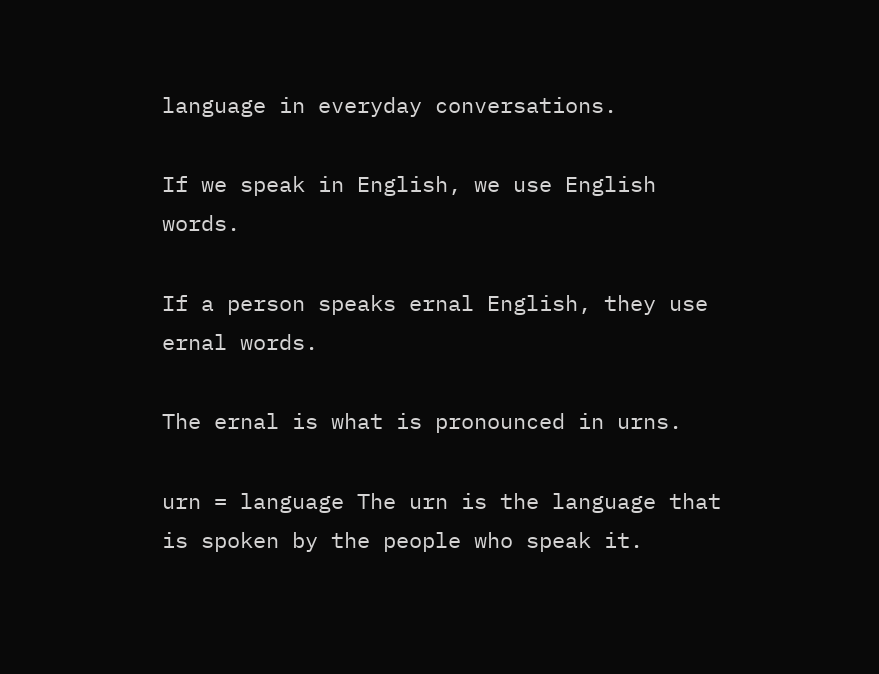language in everyday conversations.

If we speak in English, we use English words.

If a person speaks ernal English, they use ernal words.

The ernal is what is pronounced in urns.

urn = language The urn is the language that is spoken by the people who speak it.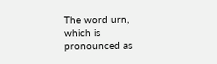The word urn, which is pronounced as